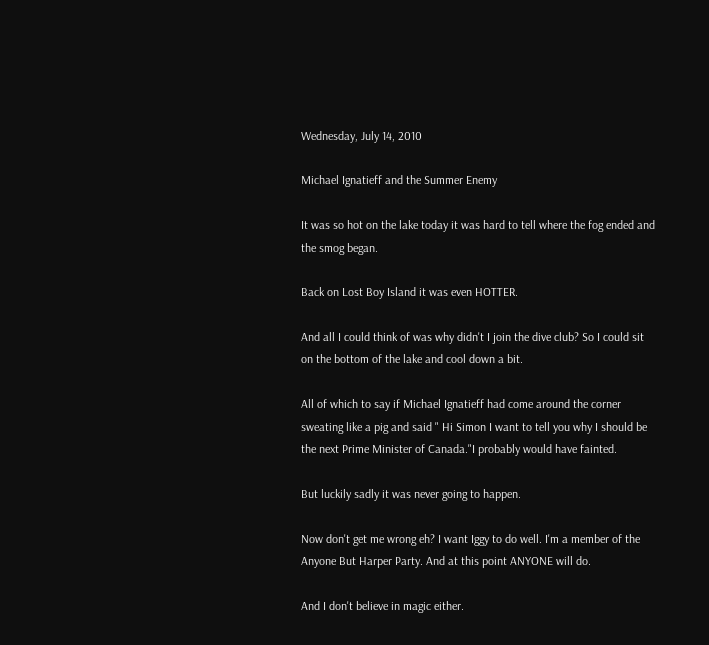Wednesday, July 14, 2010

Michael Ignatieff and the Summer Enemy

It was so hot on the lake today it was hard to tell where the fog ended and the smog began.

Back on Lost Boy Island it was even HOTTER.

And all I could think of was why didn't I join the dive club? So I could sit on the bottom of the lake and cool down a bit.

All of which to say if Michael Ignatieff had come around the corner sweating like a pig and said " Hi Simon I want to tell you why I should be the next Prime Minister of Canada."I probably would have fainted.

But luckily sadly it was never going to happen.

Now don't get me wrong eh? I want Iggy to do well. I'm a member of the Anyone But Harper Party. And at this point ANYONE will do.

And I don't believe in magic either.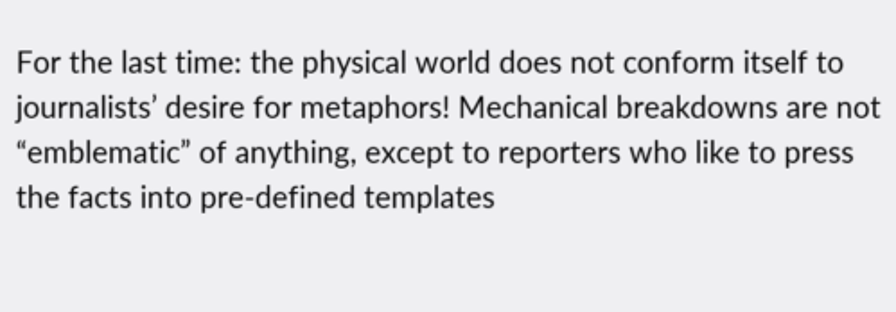For the last time: the physical world does not conform itself to journalists’ desire for metaphors! Mechanical breakdowns are not “emblematic” of anything, except to reporters who like to press the facts into pre-defined templates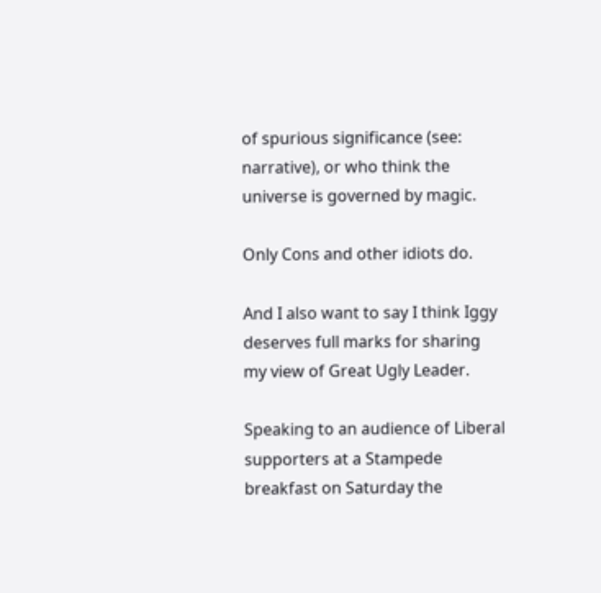of spurious significance (see: narrative), or who think the universe is governed by magic.

Only Cons and other idiots do.

And I also want to say I think Iggy deserves full marks for sharing my view of Great Ugly Leader.

Speaking to an audience of Liberal supporters at a Stampede breakfast on Saturday the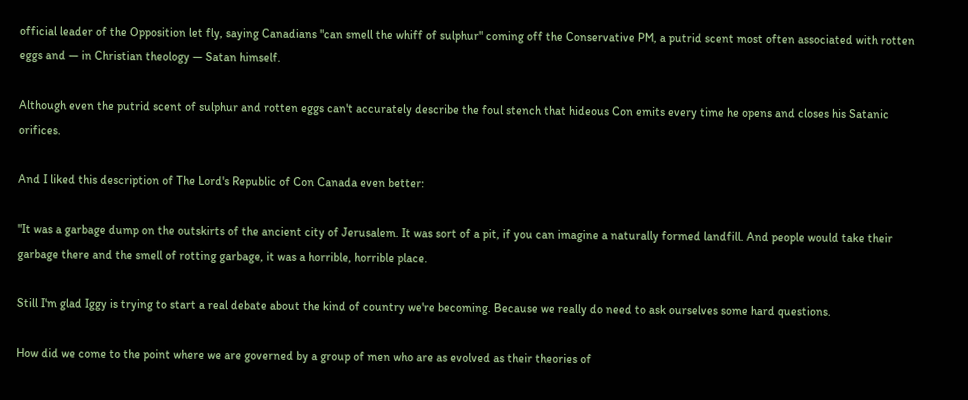official leader of the Opposition let fly, saying Canadians "can smell the whiff of sulphur" coming off the Conservative PM, a putrid scent most often associated with rotten eggs and — in Christian theology — Satan himself.

Although even the putrid scent of sulphur and rotten eggs can't accurately describe the foul stench that hideous Con emits every time he opens and closes his Satanic orifices.

And I liked this description of The Lord's Republic of Con Canada even better:

"It was a garbage dump on the outskirts of the ancient city of Jerusalem. It was sort of a pit, if you can imagine a naturally formed landfill. And people would take their garbage there and the smell of rotting garbage, it was a horrible, horrible place.

Still I'm glad Iggy is trying to start a real debate about the kind of country we're becoming. Because we really do need to ask ourselves some hard questions.

How did we come to the point where we are governed by a group of men who are as evolved as their theories of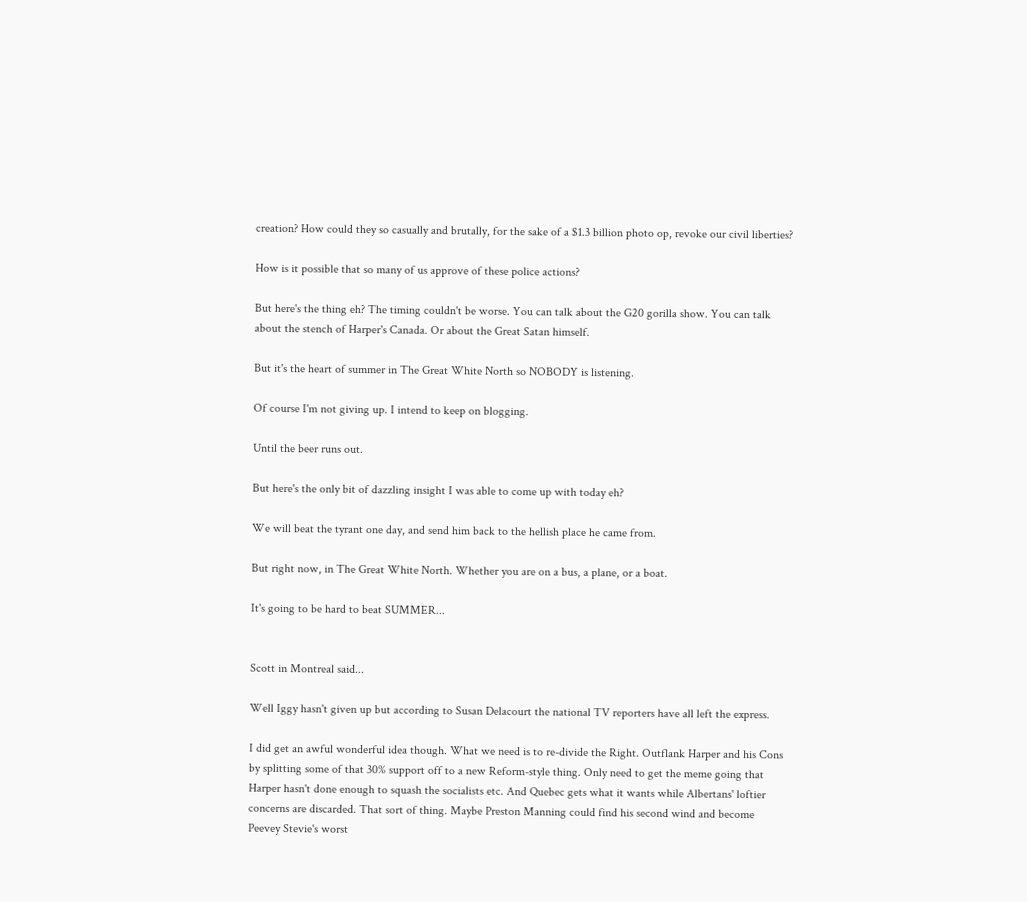creation? How could they so casually and brutally, for the sake of a $1.3 billion photo op, revoke our civil liberties?

How is it possible that so many of us approve of these police actions?

But here's the thing eh? The timing couldn't be worse. You can talk about the G20 gorilla show. You can talk about the stench of Harper's Canada. Or about the Great Satan himself.

But it's the heart of summer in The Great White North so NOBODY is listening.

Of course I'm not giving up. I intend to keep on blogging.

Until the beer runs out.

But here's the only bit of dazzling insight I was able to come up with today eh?

We will beat the tyrant one day, and send him back to the hellish place he came from.

But right now, in The Great White North. Whether you are on a bus, a plane, or a boat.

It's going to be hard to beat SUMMER...


Scott in Montreal said...

Well Iggy hasn't given up but according to Susan Delacourt the national TV reporters have all left the express.

I did get an awful wonderful idea though. What we need is to re-divide the Right. Outflank Harper and his Cons by splitting some of that 30% support off to a new Reform-style thing. Only need to get the meme going that Harper hasn't done enough to squash the socialists etc. And Quebec gets what it wants while Albertans' loftier concerns are discarded. That sort of thing. Maybe Preston Manning could find his second wind and become Peevey Stevie's worst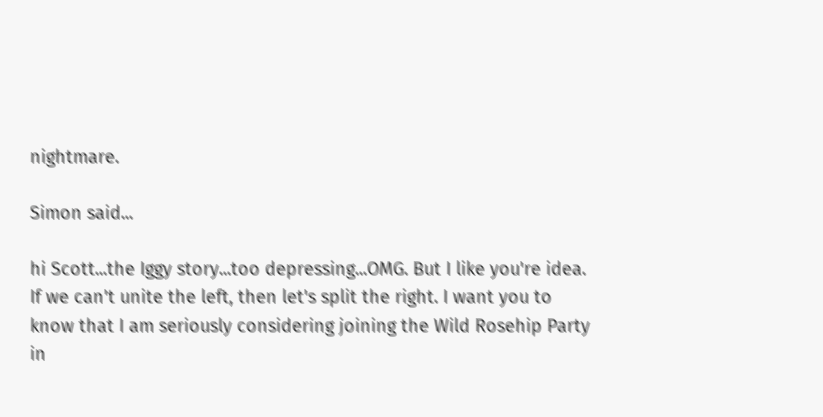nightmare.

Simon said...

hi Scott...the Iggy story...too depressing...OMG. But I like you're idea. If we can't unite the left, then let's split the right. I want you to know that I am seriously considering joining the Wild Rosehip Party in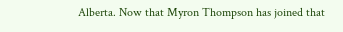Alberta. Now that Myron Thompson has joined that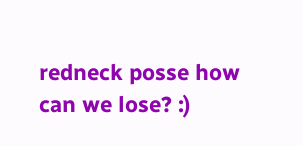redneck posse how can we lose? :)